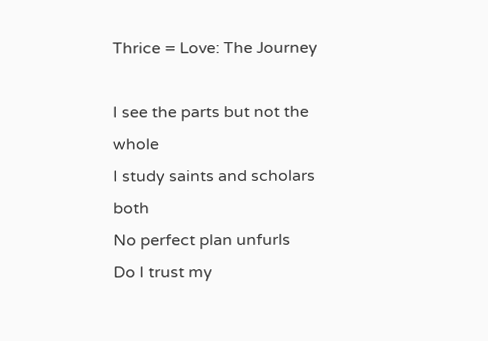Thrice = Love: The Journey

I see the parts but not the whole
I study saints and scholars both
No perfect plan unfurls
Do I trust my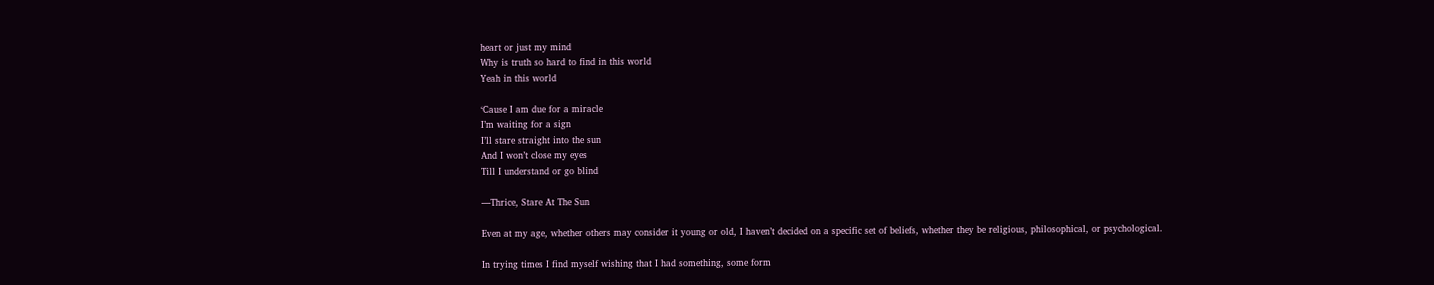heart or just my mind
Why is truth so hard to find in this world
Yeah in this world

‘Cause I am due for a miracle
I’m waiting for a sign
I’ll stare straight into the sun
And I won’t close my eyes
Till I understand or go blind

—Thrice, Stare At The Sun

Even at my age, whether others may consider it young or old, I haven’t decided on a specific set of beliefs, whether they be religious, philosophical, or psychological.

In trying times I find myself wishing that I had something, some form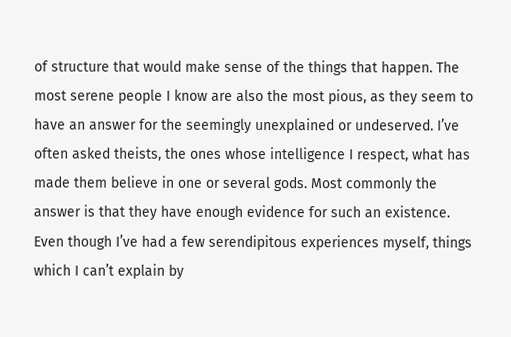of structure that would make sense of the things that happen. The most serene people I know are also the most pious, as they seem to have an answer for the seemingly unexplained or undeserved. I’ve often asked theists, the ones whose intelligence I respect, what has made them believe in one or several gods. Most commonly the answer is that they have enough evidence for such an existence. Even though I’ve had a few serendipitous experiences myself, things which I can’t explain by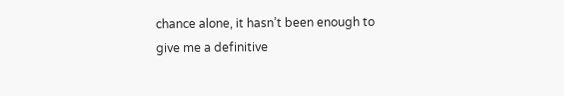chance alone, it hasn’t been enough to give me a definitive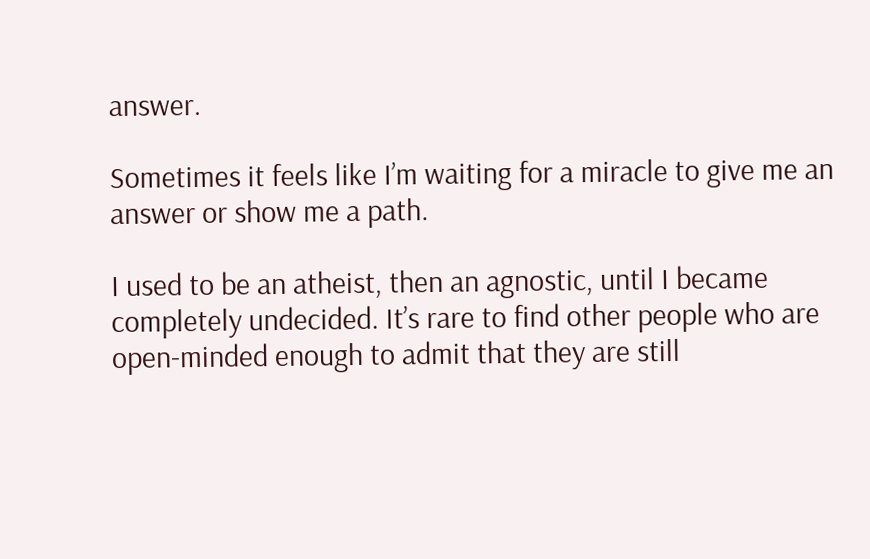answer.

Sometimes it feels like I’m waiting for a miracle to give me an answer or show me a path.

I used to be an atheist, then an agnostic, until I became completely undecided. It’s rare to find other people who are open-minded enough to admit that they are still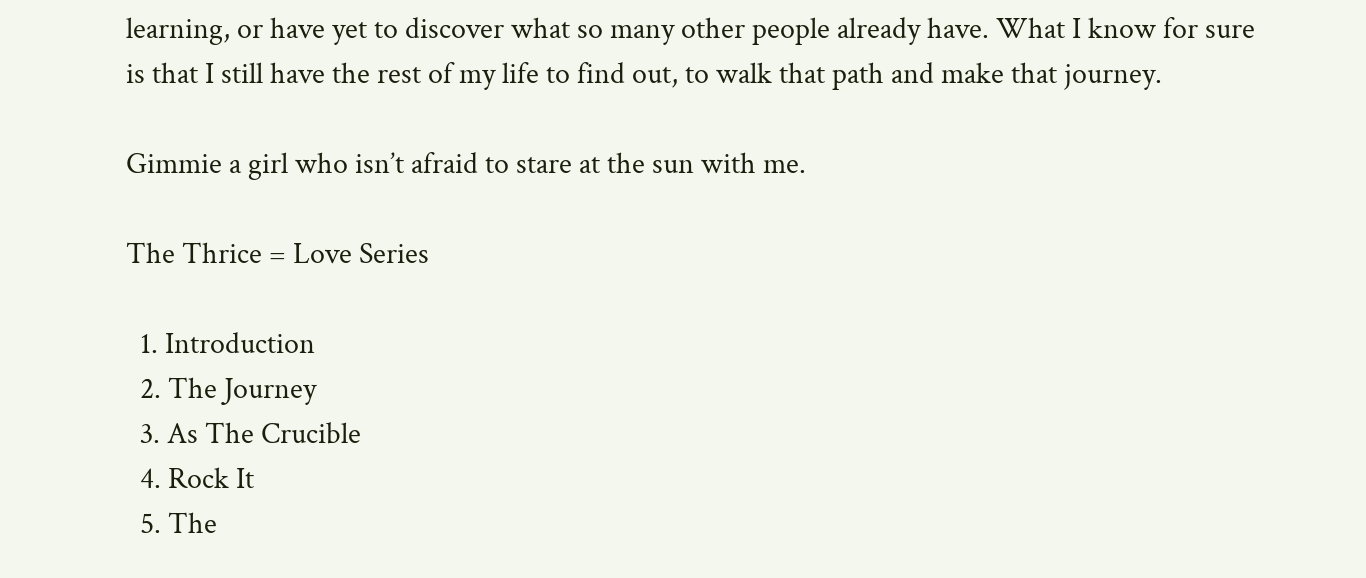learning, or have yet to discover what so many other people already have. What I know for sure is that I still have the rest of my life to find out, to walk that path and make that journey.

Gimmie a girl who isn’t afraid to stare at the sun with me.

The Thrice = Love Series

  1. Introduction
  2. The Journey
  3. As The Crucible
  4. Rock It
  5. The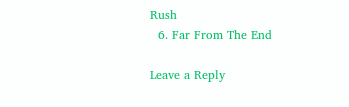Rush
  6. Far From The End

Leave a Reply